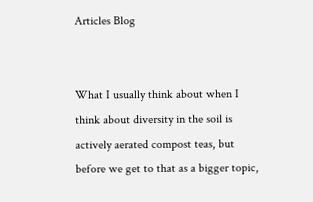Articles Blog


What I usually think about when I think about diversity in the soil is actively aerated compost teas, but before we get to that as a bigger topic,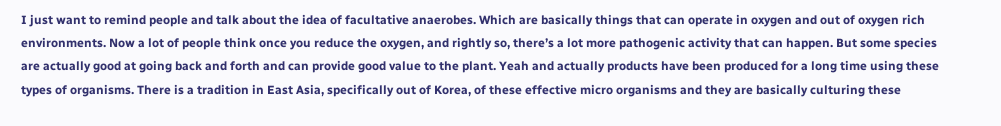I just want to remind people and talk about the idea of facultative anaerobes. Which are basically things that can operate in oxygen and out of oxygen rich environments. Now a lot of people think once you reduce the oxygen, and rightly so, there’s a lot more pathogenic activity that can happen. But some species are actually good at going back and forth and can provide good value to the plant. Yeah and actually products have been produced for a long time using these types of organisms. There is a tradition in East Asia, specifically out of Korea, of these effective micro organisms and they are basically culturing these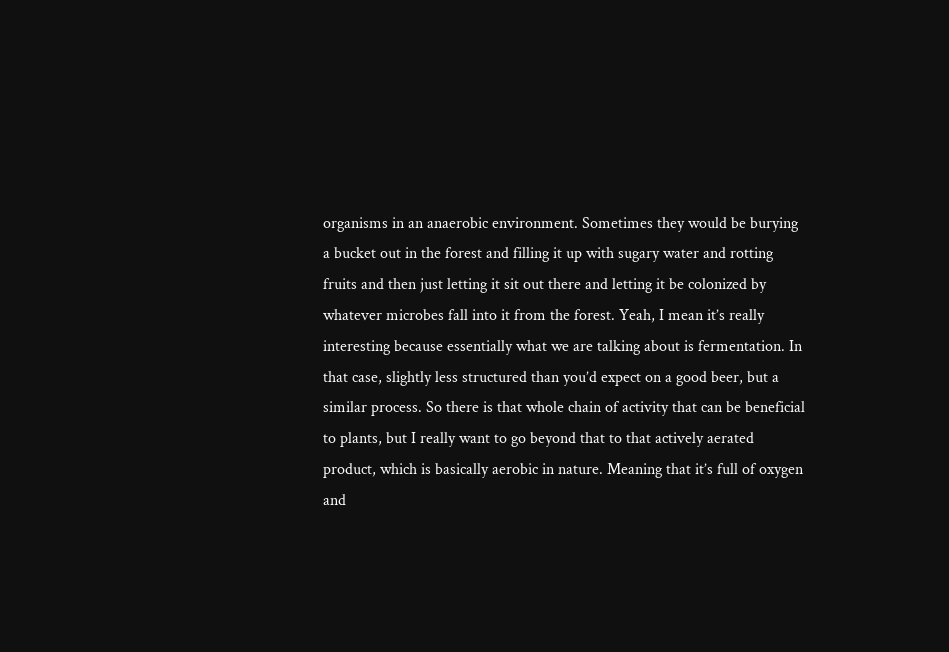organisms in an anaerobic environment. Sometimes they would be burying a bucket out in the forest and filling it up with sugary water and rotting fruits and then just letting it sit out there and letting it be colonized by whatever microbes fall into it from the forest. Yeah, I mean it’s really interesting because essentially what we are talking about is fermentation. In that case, slightly less structured than you’d expect on a good beer, but a similar process. So there is that whole chain of activity that can be beneficial to plants, but I really want to go beyond that to that actively aerated product, which is basically aerobic in nature. Meaning that it’s full of oxygen and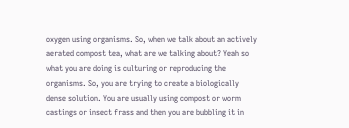oxygen using organisms. So, when we talk about an actively aerated compost tea, what are we talking about? Yeah so what you are doing is culturing or reproducing the organisms. So, you are trying to create a biologically dense solution. You are usually using compost or worm castings or insect frass and then you are bubbling it in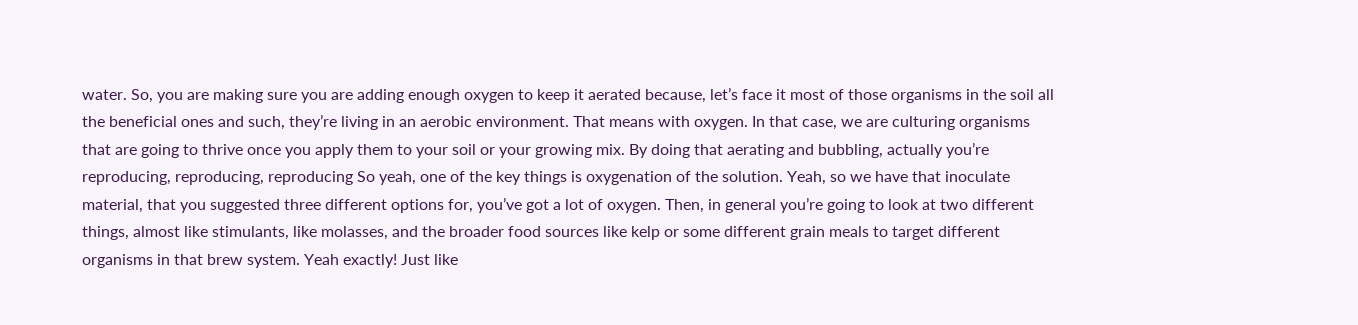water. So, you are making sure you are adding enough oxygen to keep it aerated because, let’s face it most of those organisms in the soil all the beneficial ones and such, they’re living in an aerobic environment. That means with oxygen. In that case, we are culturing organisms that are going to thrive once you apply them to your soil or your growing mix. By doing that aerating and bubbling, actually you’re reproducing, reproducing, reproducing So yeah, one of the key things is oxygenation of the solution. Yeah, so we have that inoculate material, that you suggested three different options for, you’ve got a lot of oxygen. Then, in general you’re going to look at two different things, almost like stimulants, like molasses, and the broader food sources like kelp or some different grain meals to target different organisms in that brew system. Yeah exactly! Just like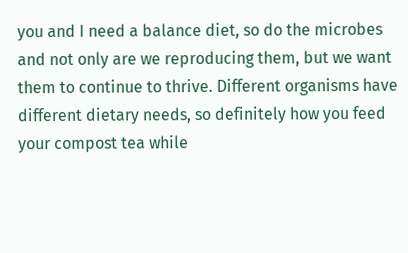you and I need a balance diet, so do the microbes and not only are we reproducing them, but we want them to continue to thrive. Different organisms have different dietary needs, so definitely how you feed your compost tea while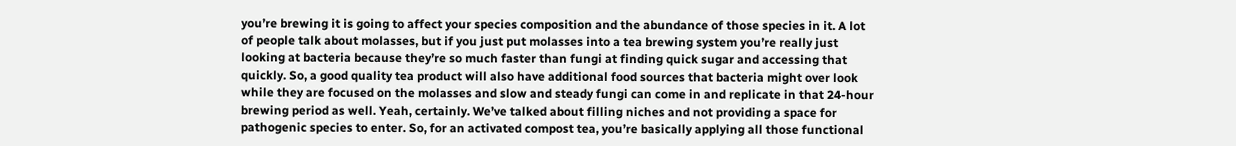you’re brewing it is going to affect your species composition and the abundance of those species in it. A lot of people talk about molasses, but if you just put molasses into a tea brewing system you’re really just looking at bacteria because they’re so much faster than fungi at finding quick sugar and accessing that quickly. So, a good quality tea product will also have additional food sources that bacteria might over look while they are focused on the molasses and slow and steady fungi can come in and replicate in that 24-hour brewing period as well. Yeah, certainly. We’ve talked about filling niches and not providing a space for pathogenic species to enter. So, for an activated compost tea, you’re basically applying all those functional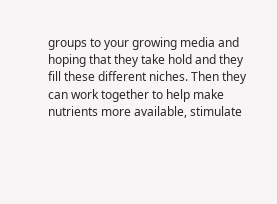groups to your growing media and hoping that they take hold and they fill these different niches. Then they can work together to help make nutrients more available, stimulate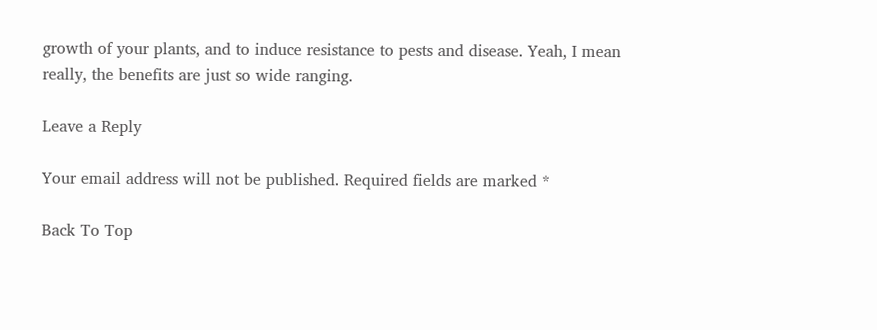growth of your plants, and to induce resistance to pests and disease. Yeah, I mean really, the benefits are just so wide ranging.

Leave a Reply

Your email address will not be published. Required fields are marked *

Back To Top